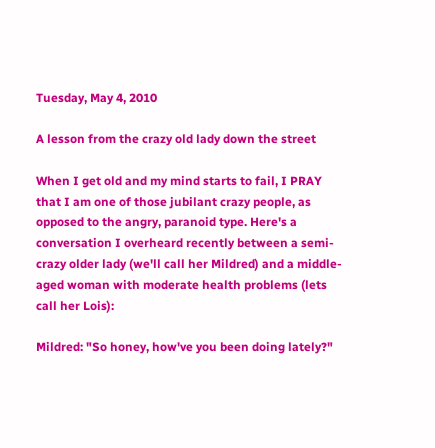Tuesday, May 4, 2010

A lesson from the crazy old lady down the street

When I get old and my mind starts to fail, I PRAY that I am one of those jubilant crazy people, as opposed to the angry, paranoid type. Here's a conversation I overheard recently between a semi-crazy older lady (we'll call her Mildred) and a middle-aged woman with moderate health problems (lets call her Lois):

Mildred: "So honey, how've you been doing lately?"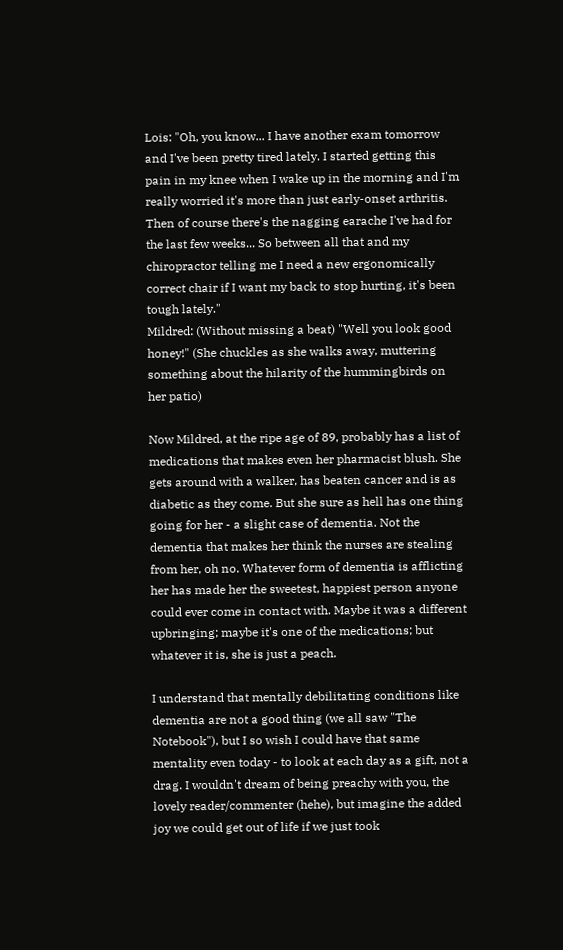Lois: "Oh, you know... I have another exam tomorrow and I've been pretty tired lately. I started getting this pain in my knee when I wake up in the morning and I'm really worried it's more than just early-onset arthritis. Then of course there's the nagging earache I've had for the last few weeks... So between all that and my chiropractor telling me I need a new ergonomically correct chair if I want my back to stop hurting, it's been tough lately."
Mildred: (Without missing a beat) "Well you look good honey!" (She chuckles as she walks away, muttering something about the hilarity of the hummingbirds on her patio)

Now Mildred, at the ripe age of 89, probably has a list of medications that makes even her pharmacist blush. She gets around with a walker, has beaten cancer and is as diabetic as they come. But she sure as hell has one thing going for her - a slight case of dementia. Not the dementia that makes her think the nurses are stealing from her, oh no. Whatever form of dementia is afflicting her has made her the sweetest, happiest person anyone could ever come in contact with. Maybe it was a different upbringing; maybe it's one of the medications; but whatever it is, she is just a peach.

I understand that mentally debilitating conditions like dementia are not a good thing (we all saw "The Notebook"), but I so wish I could have that same mentality even today - to look at each day as a gift, not a drag. I wouldn't dream of being preachy with you, the lovely reader/commenter (hehe), but imagine the added joy we could get out of life if we just took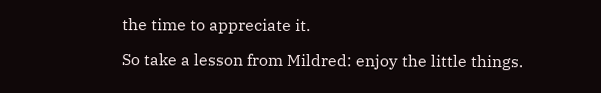the time to appreciate it.

So take a lesson from Mildred: enjoy the little things.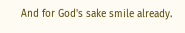And for God's sake smile already.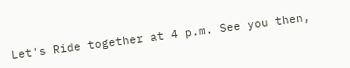Let's Ride together at 4 p.m. See you then,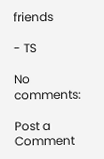friends

- TS

No comments:

Post a Comment